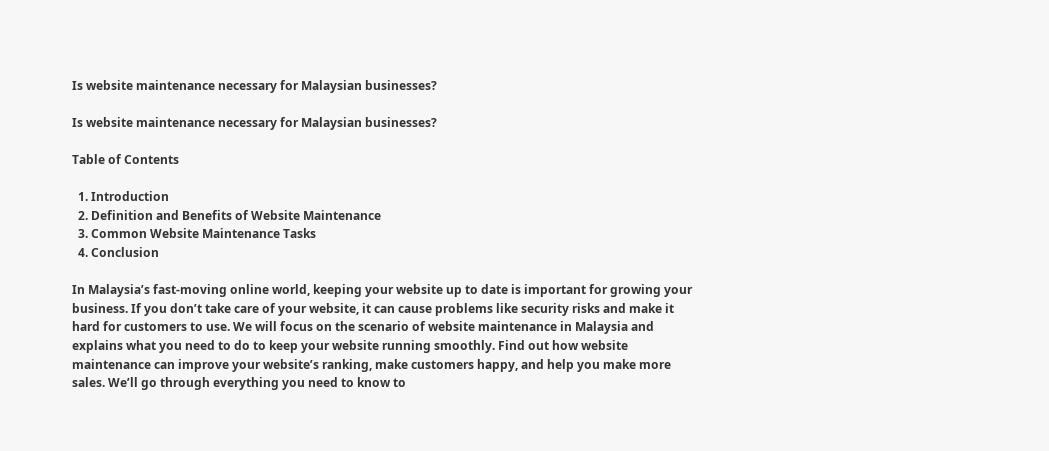Is website maintenance necessary for Malaysian businesses?

Is website maintenance necessary for Malaysian businesses?

Table of Contents

  1. Introduction
  2. Definition and Benefits of Website Maintenance
  3. Common Website Maintenance Tasks
  4. Conclusion

In Malaysia’s fast-moving online world, keeping your website up to date is important for growing your business. If you don’t take care of your website, it can cause problems like security risks and make it hard for customers to use. We will focus on the scenario of website maintenance in Malaysia and explains what you need to do to keep your website running smoothly. Find out how website maintenance can improve your website’s ranking, make customers happy, and help you make more sales. We’ll go through everything you need to know to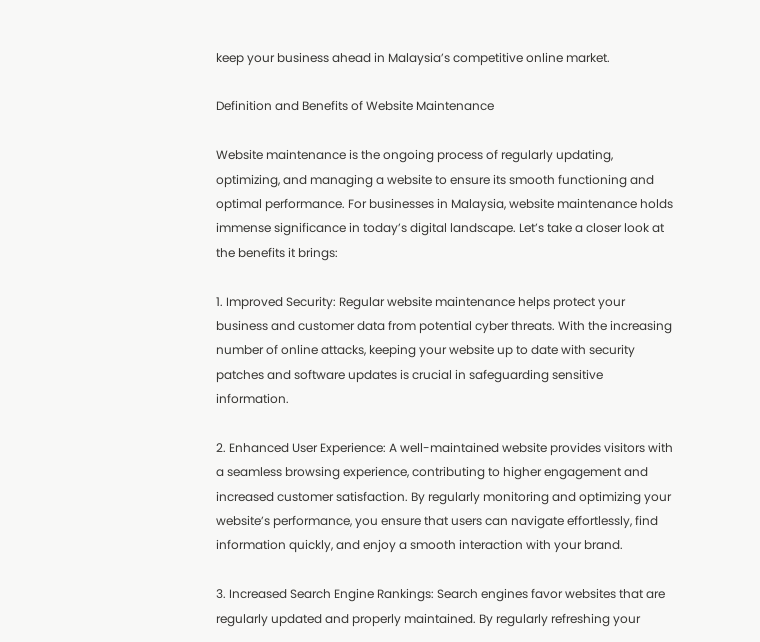keep your business ahead in Malaysia’s competitive online market.

Definition and Benefits of Website Maintenance

Website maintenance is the ongoing process of regularly updating, optimizing, and managing a website to ensure its smooth functioning and optimal performance. For businesses in Malaysia, website maintenance holds immense significance in today’s digital landscape. Let’s take a closer look at the benefits it brings:

1. Improved Security: Regular website maintenance helps protect your business and customer data from potential cyber threats. With the increasing number of online attacks, keeping your website up to date with security patches and software updates is crucial in safeguarding sensitive information.

2. Enhanced User Experience: A well-maintained website provides visitors with a seamless browsing experience, contributing to higher engagement and increased customer satisfaction. By regularly monitoring and optimizing your website’s performance, you ensure that users can navigate effortlessly, find information quickly, and enjoy a smooth interaction with your brand.

3. Increased Search Engine Rankings: Search engines favor websites that are regularly updated and properly maintained. By regularly refreshing your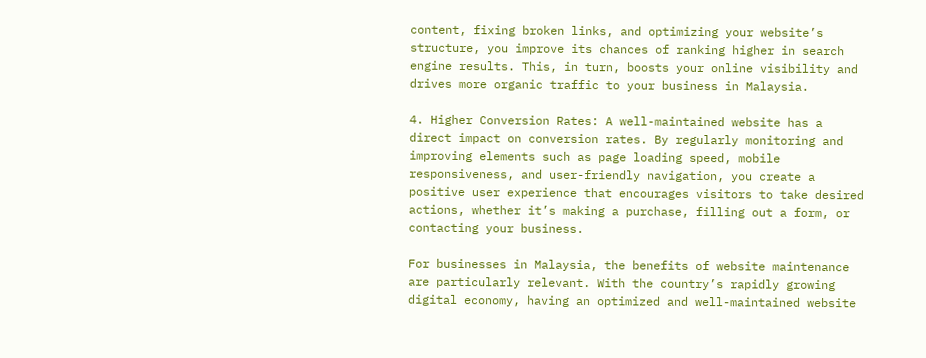content, fixing broken links, and optimizing your website’s structure, you improve its chances of ranking higher in search engine results. This, in turn, boosts your online visibility and drives more organic traffic to your business in Malaysia.

4. Higher Conversion Rates: A well-maintained website has a direct impact on conversion rates. By regularly monitoring and improving elements such as page loading speed, mobile responsiveness, and user-friendly navigation, you create a positive user experience that encourages visitors to take desired actions, whether it’s making a purchase, filling out a form, or contacting your business.

For businesses in Malaysia, the benefits of website maintenance are particularly relevant. With the country’s rapidly growing digital economy, having an optimized and well-maintained website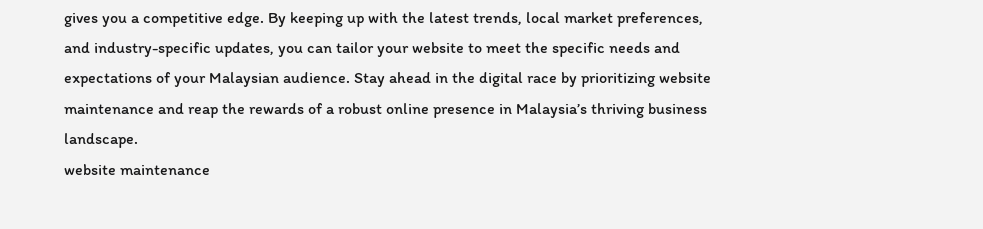gives you a competitive edge. By keeping up with the latest trends, local market preferences, and industry-specific updates, you can tailor your website to meet the specific needs and expectations of your Malaysian audience. Stay ahead in the digital race by prioritizing website maintenance and reap the rewards of a robust online presence in Malaysia’s thriving business landscape.
website maintenance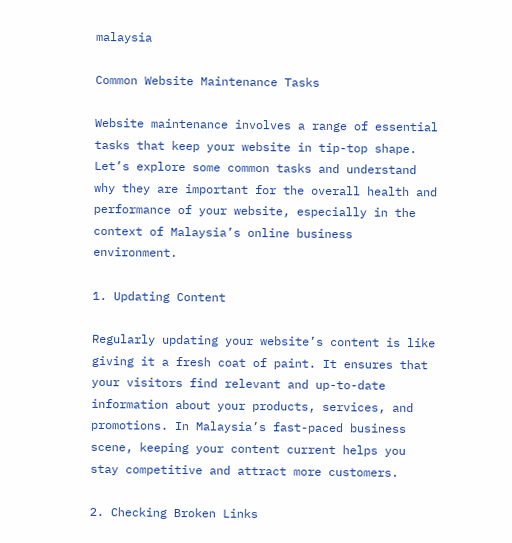malaysia

Common Website Maintenance Tasks

Website maintenance involves a range of essential tasks that keep your website in tip-top shape. Let’s explore some common tasks and understand why they are important for the overall health and performance of your website, especially in the context of Malaysia’s online business environment.

1. Updating Content

Regularly updating your website’s content is like giving it a fresh coat of paint. It ensures that your visitors find relevant and up-to-date information about your products, services, and promotions. In Malaysia’s fast-paced business scene, keeping your content current helps you stay competitive and attract more customers.

2. Checking Broken Links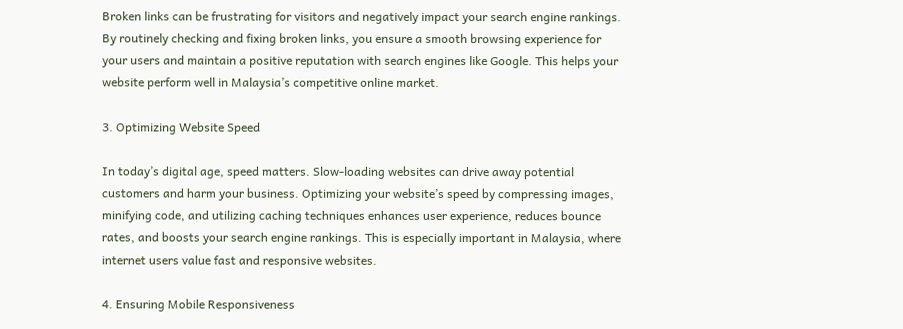Broken links can be frustrating for visitors and negatively impact your search engine rankings. By routinely checking and fixing broken links, you ensure a smooth browsing experience for your users and maintain a positive reputation with search engines like Google. This helps your website perform well in Malaysia’s competitive online market.

3. Optimizing Website Speed

In today’s digital age, speed matters. Slow-loading websites can drive away potential customers and harm your business. Optimizing your website’s speed by compressing images, minifying code, and utilizing caching techniques enhances user experience, reduces bounce rates, and boosts your search engine rankings. This is especially important in Malaysia, where internet users value fast and responsive websites.

4. Ensuring Mobile Responsiveness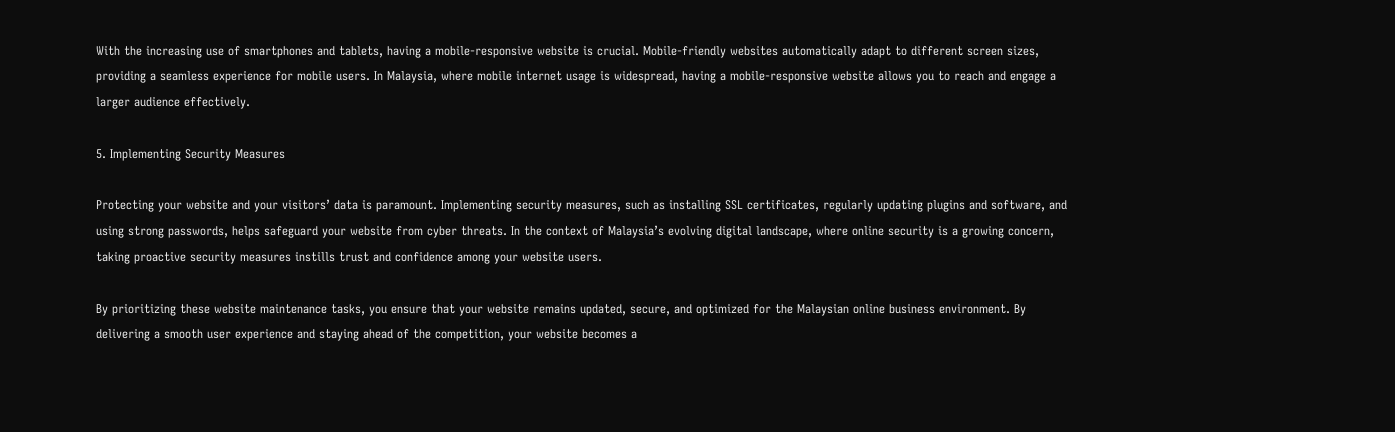With the increasing use of smartphones and tablets, having a mobile-responsive website is crucial. Mobile-friendly websites automatically adapt to different screen sizes, providing a seamless experience for mobile users. In Malaysia, where mobile internet usage is widespread, having a mobile-responsive website allows you to reach and engage a larger audience effectively.

5. Implementing Security Measures

Protecting your website and your visitors’ data is paramount. Implementing security measures, such as installing SSL certificates, regularly updating plugins and software, and using strong passwords, helps safeguard your website from cyber threats. In the context of Malaysia’s evolving digital landscape, where online security is a growing concern, taking proactive security measures instills trust and confidence among your website users.

By prioritizing these website maintenance tasks, you ensure that your website remains updated, secure, and optimized for the Malaysian online business environment. By delivering a smooth user experience and staying ahead of the competition, your website becomes a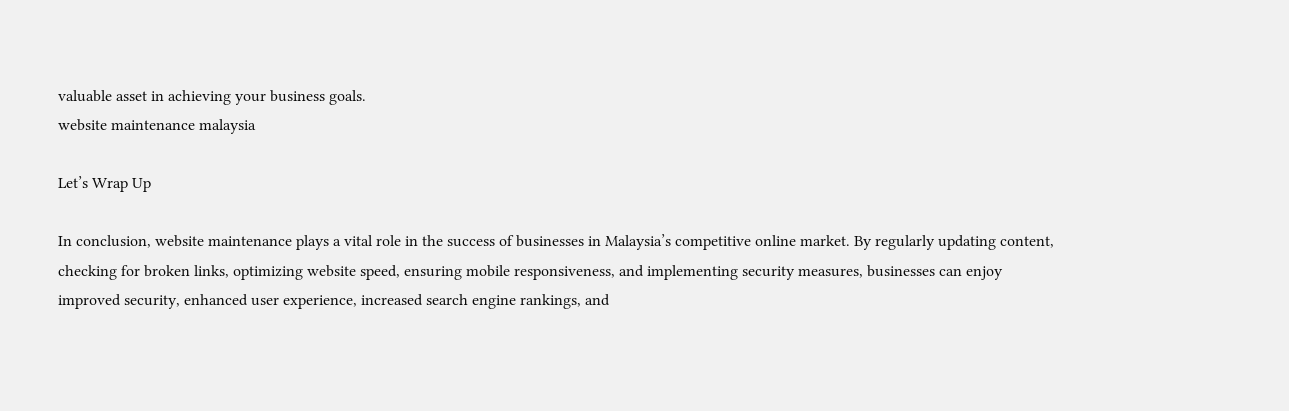valuable asset in achieving your business goals.
website maintenance malaysia

Let’s Wrap Up

In conclusion, website maintenance plays a vital role in the success of businesses in Malaysia’s competitive online market. By regularly updating content, checking for broken links, optimizing website speed, ensuring mobile responsiveness, and implementing security measures, businesses can enjoy improved security, enhanced user experience, increased search engine rankings, and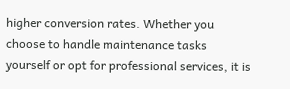higher conversion rates. Whether you choose to handle maintenance tasks yourself or opt for professional services, it is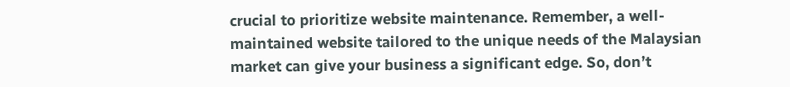crucial to prioritize website maintenance. Remember, a well-maintained website tailored to the unique needs of the Malaysian market can give your business a significant edge. So, don’t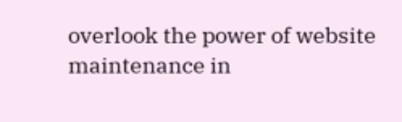overlook the power of website maintenance in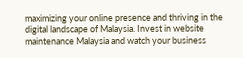maximizing your online presence and thriving in the digital landscape of Malaysia. Invest in website maintenance Malaysia and watch your business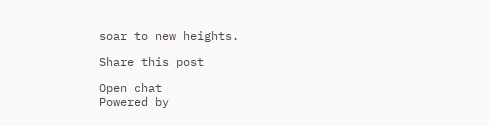soar to new heights.

Share this post

Open chat
Powered by